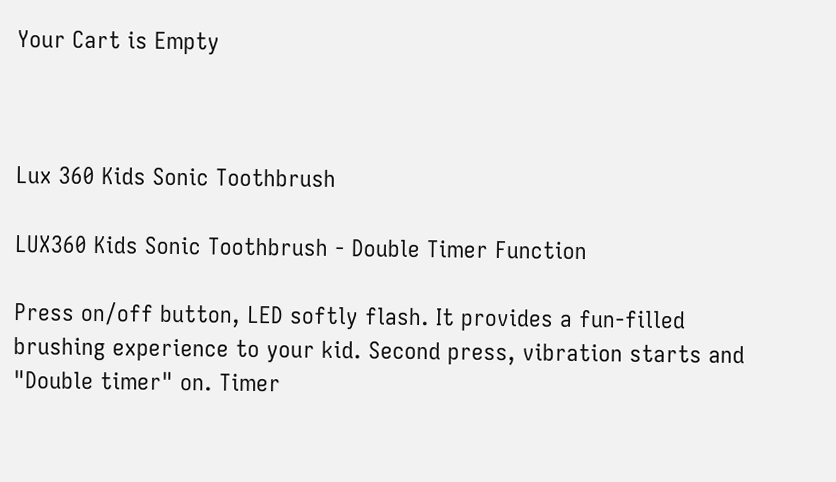Your Cart is Empty



Lux 360 Kids Sonic Toothbrush

LUX360 Kids Sonic Toothbrush - Double Timer Function

Press on/off button, LED softly flash. It provides a fun-filled brushing experience to your kid. Second press, vibration starts and "Double timer" on. Timer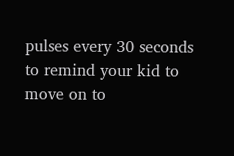pulses every 30 seconds to remind your kid to move on to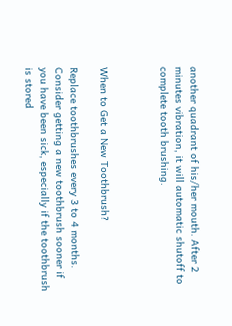another quadrant of his/her mouth. After 2 minutes vibration, it will automatic shutoff to complete tooth brushing.



When to Get a New Toothbrush?

Replace toothbrushes every 3 to 4 months. Consider getting a new toothbrush sooner if you have been sick, especially if the toothbrush is stored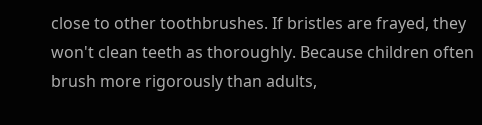close to other toothbrushes. If bristles are frayed, they won't clean teeth as thoroughly. Because children often brush more rigorously than adults,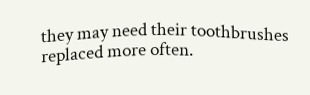they may need their toothbrushes replaced more often.